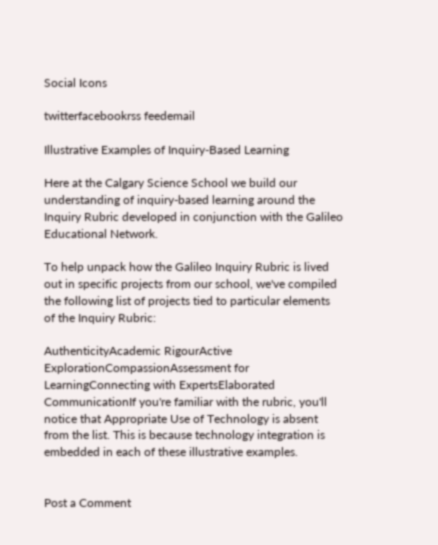Social Icons

twitterfacebookrss feedemail

Illustrative Examples of Inquiry-Based Learning

Here at the Calgary Science School we build our understanding of inquiry-based learning around the Inquiry Rubric developed in conjunction with the Galileo Educational Network.

To help unpack how the Galileo Inquiry Rubric is lived out in specific projects from our school, we've compiled the following list of projects tied to particular elements of the Inquiry Rubric:

AuthenticityAcademic RigourActive ExplorationCompassionAssessment for LearningConnecting with ExpertsElaborated CommunicationIf you're familiar with the rubric, you'll notice that Appropriate Use of Technology is absent from the list. This is because technology integration is embedded in each of these illustrative examples.


Post a Comment